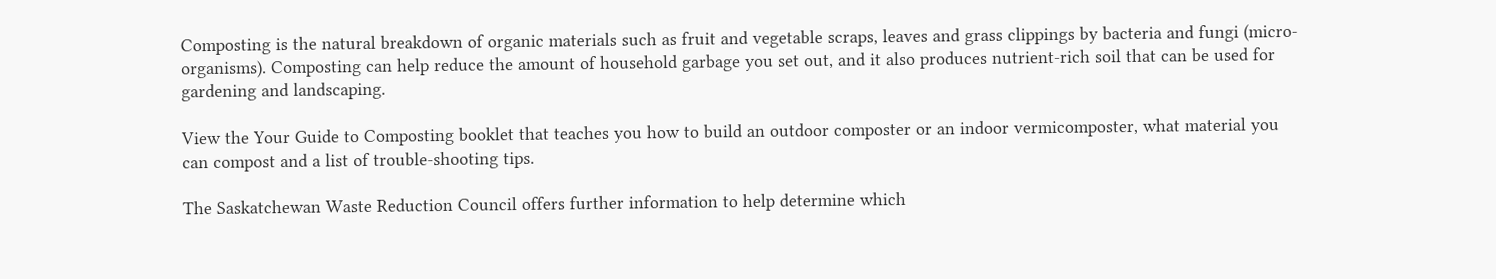Composting is the natural breakdown of organic materials such as fruit and vegetable scraps, leaves and grass clippings by bacteria and fungi (micro-organisms). Composting can help reduce the amount of household garbage you set out, and it also produces nutrient-rich soil that can be used for gardening and landscaping.

View the Your Guide to Composting booklet that teaches you how to build an outdoor composter or an indoor vermicomposter, what material you can compost and a list of trouble-shooting tips.

The Saskatchewan Waste Reduction Council offers further information to help determine which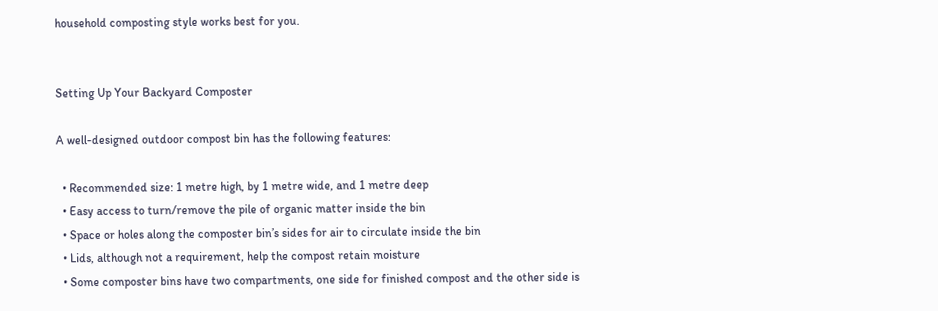household composting style works best for you.


Setting Up Your Backyard Composter

A well-designed outdoor compost bin has the following features:

  • Recommended size: 1 metre high, by 1 metre wide, and 1 metre deep
  • Easy access to turn/remove the pile of organic matter inside the bin
  • Space or holes along the composter bin’s sides for air to circulate inside the bin
  • Lids, although not a requirement, help the compost retain moisture
  • Some composter bins have two compartments, one side for finished compost and the other side is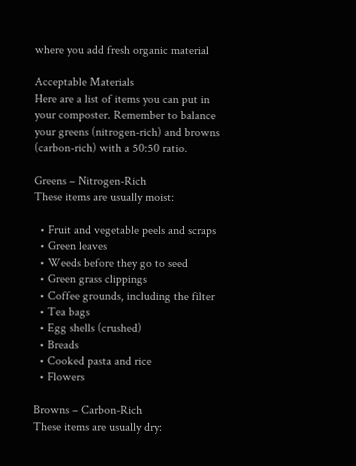where you add fresh organic material

Acceptable Materials
Here are a list of items you can put in your composter. Remember to balance your greens (nitrogen-rich) and browns (carbon-rich) with a 50:50 ratio.

Greens – Nitrogen-Rich
These items are usually moist:

  • Fruit and vegetable peels and scraps
  • Green leaves
  • Weeds before they go to seed
  • Green grass clippings
  • Coffee grounds, including the filter
  • Tea bags
  • Egg shells (crushed)
  • Breads
  • Cooked pasta and rice
  • Flowers

Browns – Carbon-Rich
These items are usually dry: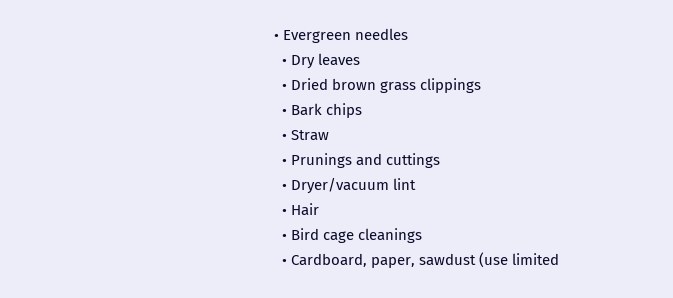• Evergreen needles
  • Dry leaves
  • Dried brown grass clippings
  • Bark chips
  • Straw
  • Prunings and cuttings
  • Dryer/vacuum lint
  • Hair
  • Bird cage cleanings
  • Cardboard, paper, sawdust (use limited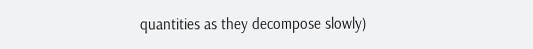quantities as they decompose slowly)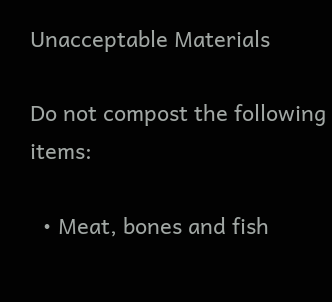Unacceptable Materials

Do not compost the following items:

  • Meat, bones and fish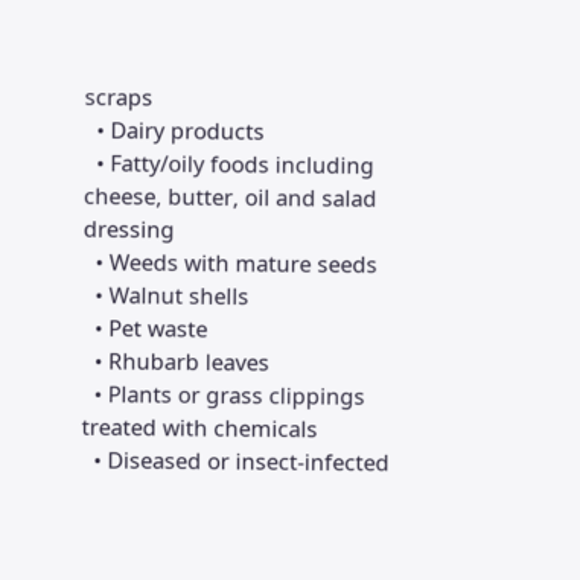scraps
  • Dairy products
  • Fatty/oily foods including cheese, butter, oil and salad dressing
  • Weeds with mature seeds
  • Walnut shells
  • Pet waste
  • Rhubarb leaves
  • Plants or grass clippings treated with chemicals
  • Diseased or insect-infected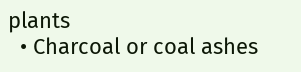plants
  • Charcoal or coal ashes